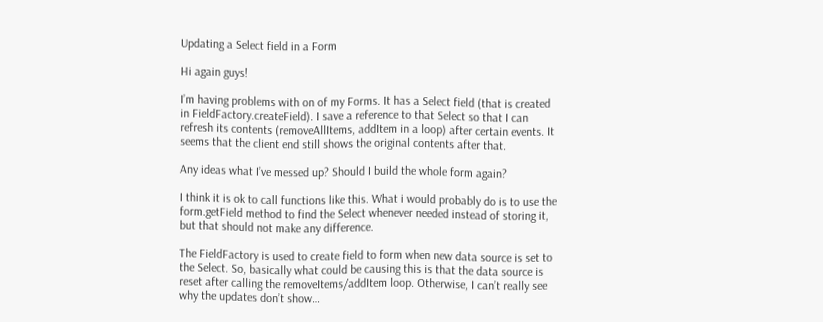Updating a Select field in a Form

Hi again guys!

I’m having problems with on of my Forms. It has a Select field (that is created in FieldFactory.createField). I save a reference to that Select so that I can refresh its contents (removeAllItems, addItem in a loop) after certain events. It seems that the client end still shows the original contents after that.

Any ideas what I’ve messed up? Should I build the whole form again?

I think it is ok to call functions like this. What i would probably do is to use the form.getField method to find the Select whenever needed instead of storing it, but that should not make any difference.

The FieldFactory is used to create field to form when new data source is set to the Select. So, basically what could be causing this is that the data source is reset after calling the removeItems/addItem loop. Otherwise, I can’t really see why the updates don’t show…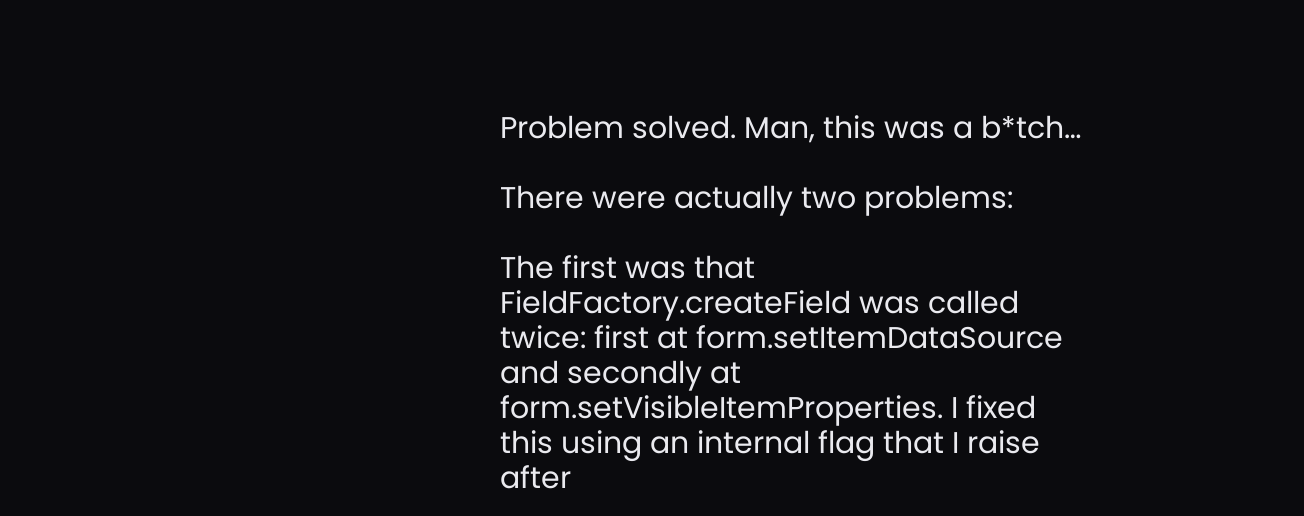Problem solved. Man, this was a b*tch…

There were actually two problems:

The first was that FieldFactory.createField was called twice: first at form.setItemDataSource and secondly at form.setVisibleItemProperties. I fixed this using an internal flag that I raise after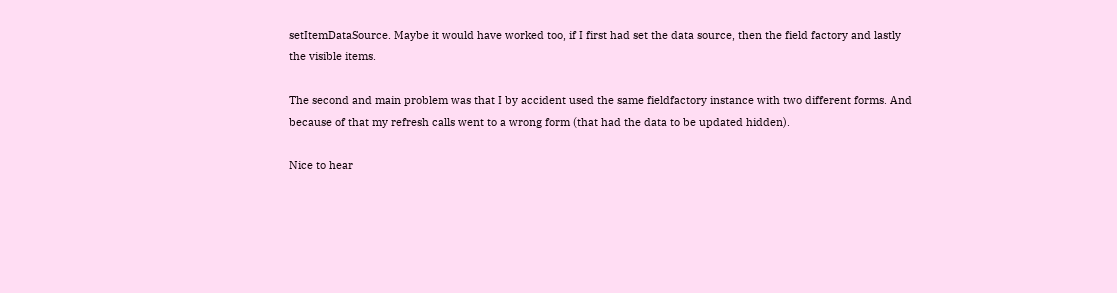setItemDataSource. Maybe it would have worked too, if I first had set the data source, then the field factory and lastly the visible items.

The second and main problem was that I by accident used the same fieldfactory instance with two different forms. And because of that my refresh calls went to a wrong form (that had the data to be updated hidden).

Nice to hear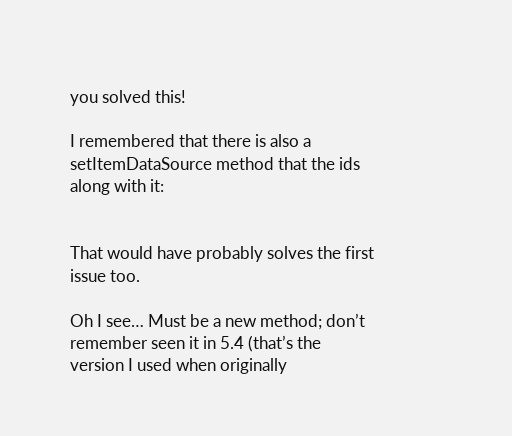you solved this!

I remembered that there is also a setItemDataSource method that the ids along with it:


That would have probably solves the first issue too.

Oh I see… Must be a new method; don’t remember seen it in 5.4 (that’s the version I used when originally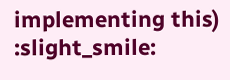implementing this) :slight_smile: